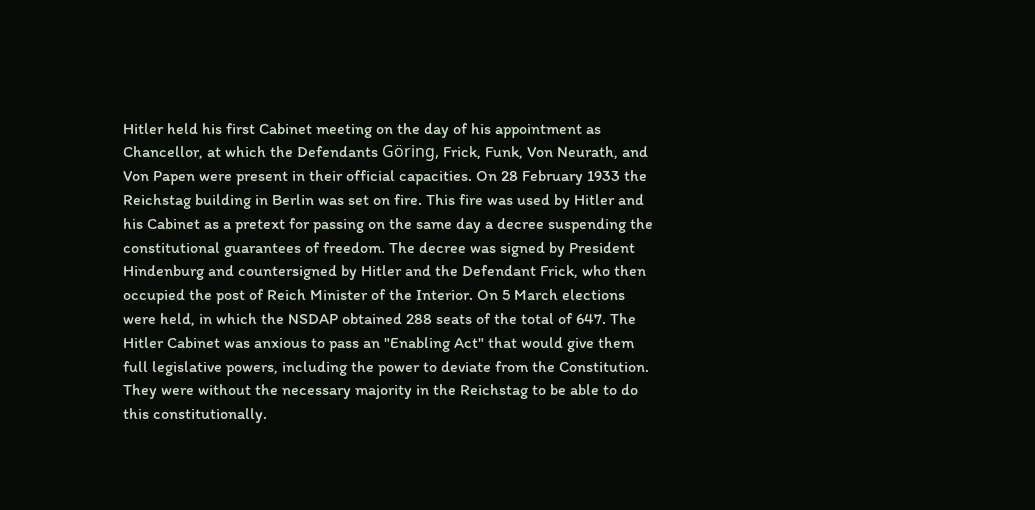Hitler held his first Cabinet meeting on the day of his appointment as Chancellor, at which the Defendants Göring, Frick, Funk, Von Neurath, and Von Papen were present in their official capacities. On 28 February 1933 the Reichstag building in Berlin was set on fire. This fire was used by Hitler and his Cabinet as a pretext for passing on the same day a decree suspending the constitutional guarantees of freedom. The decree was signed by President Hindenburg and countersigned by Hitler and the Defendant Frick, who then occupied the post of Reich Minister of the Interior. On 5 March elections were held, in which the NSDAP obtained 288 seats of the total of 647. The Hitler Cabinet was anxious to pass an "Enabling Act" that would give them full legislative powers, including the power to deviate from the Constitution. They were without the necessary majority in the Reichstag to be able to do this constitutionally.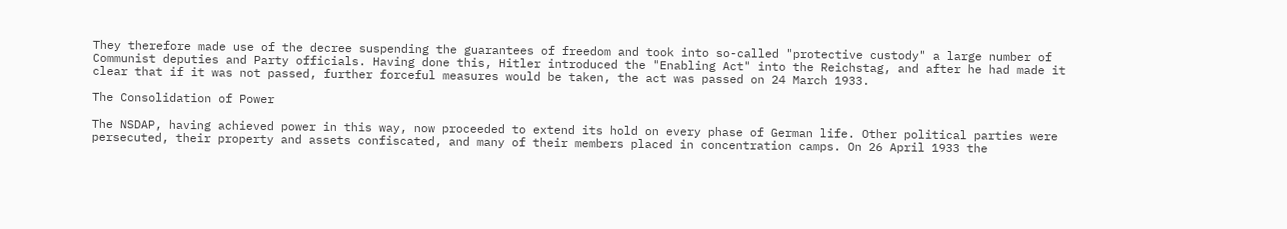They therefore made use of the decree suspending the guarantees of freedom and took into so-called "protective custody" a large number of Communist deputies and Party officials. Having done this, Hitler introduced the "Enabling Act" into the Reichstag, and after he had made it clear that if it was not passed, further forceful measures would be taken, the act was passed on 24 March 1933.

The Consolidation of Power

The NSDAP, having achieved power in this way, now proceeded to extend its hold on every phase of German life. Other political parties were persecuted, their property and assets confiscated, and many of their members placed in concentration camps. On 26 April 1933 the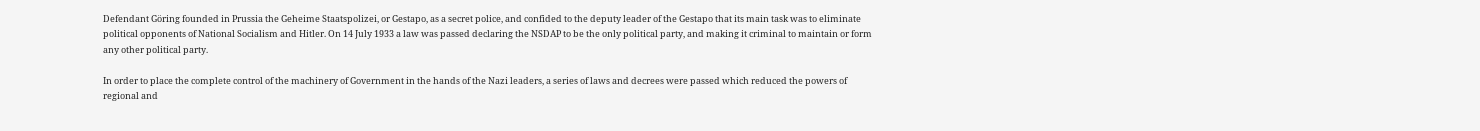Defendant Göring founded in Prussia the Geheime Staatspolizei, or Gestapo, as a secret police, and confided to the deputy leader of the Gestapo that its main task was to eliminate political opponents of National Socialism and Hitler. On 14 July 1933 a law was passed declaring the NSDAP to be the only political party, and making it criminal to maintain or form any other political party.

In order to place the complete control of the machinery of Government in the hands of the Nazi leaders, a series of laws and decrees were passed which reduced the powers of regional and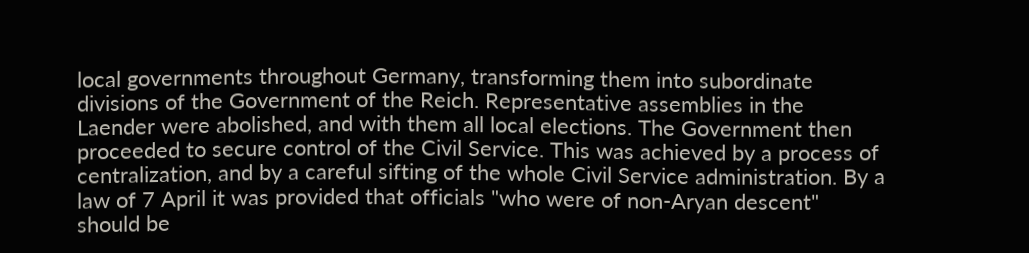local governments throughout Germany, transforming them into subordinate divisions of the Government of the Reich. Representative assemblies in the Laender were abolished, and with them all local elections. The Government then proceeded to secure control of the Civil Service. This was achieved by a process of centralization, and by a careful sifting of the whole Civil Service administration. By a law of 7 April it was provided that officials "who were of non-Aryan descent" should be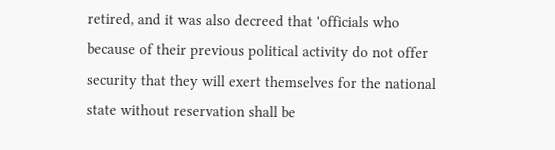retired, and it was also decreed that 'officials who because of their previous political activity do not offer security that they will exert themselves for the national state without reservation shall be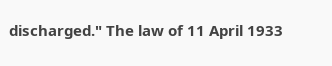discharged." The law of 11 April 1933